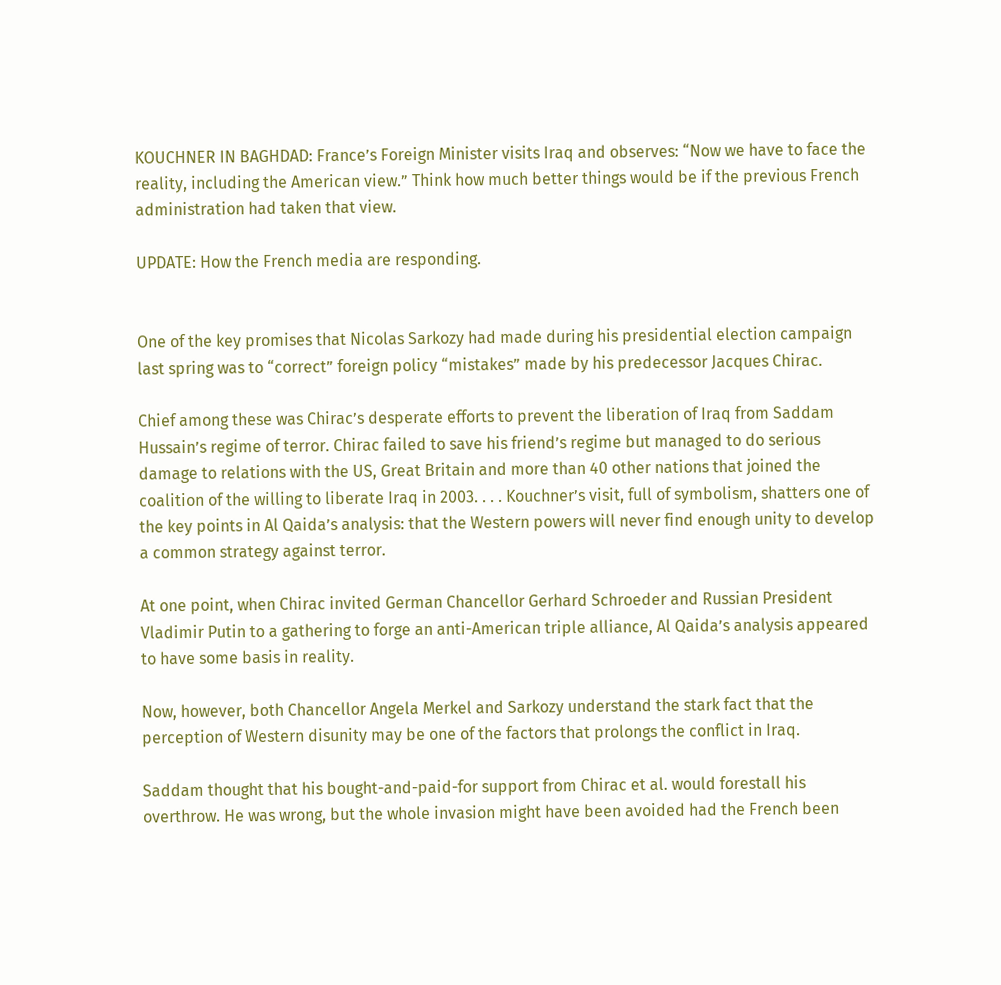KOUCHNER IN BAGHDAD: France’s Foreign Minister visits Iraq and observes: “Now we have to face the reality, including the American view.” Think how much better things would be if the previous French administration had taken that view.

UPDATE: How the French media are responding.


One of the key promises that Nicolas Sarkozy had made during his presidential election campaign last spring was to “correct” foreign policy “mistakes” made by his predecessor Jacques Chirac.

Chief among these was Chirac’s desperate efforts to prevent the liberation of Iraq from Saddam Hussain’s regime of terror. Chirac failed to save his friend’s regime but managed to do serious damage to relations with the US, Great Britain and more than 40 other nations that joined the coalition of the willing to liberate Iraq in 2003. . . . Kouchner’s visit, full of symbolism, shatters one of the key points in Al Qaida’s analysis: that the Western powers will never find enough unity to develop a common strategy against terror.

At one point, when Chirac invited German Chancellor Gerhard Schroeder and Russian President Vladimir Putin to a gathering to forge an anti-American triple alliance, Al Qaida’s analysis appeared to have some basis in reality.

Now, however, both Chancellor Angela Merkel and Sarkozy understand the stark fact that the perception of Western disunity may be one of the factors that prolongs the conflict in Iraq.

Saddam thought that his bought-and-paid-for support from Chirac et al. would forestall his overthrow. He was wrong, but the whole invasion might have been avoided had the French been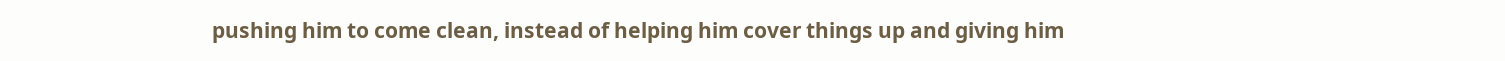pushing him to come clean, instead of helping him cover things up and giving him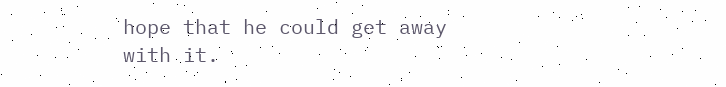hope that he could get away with it.